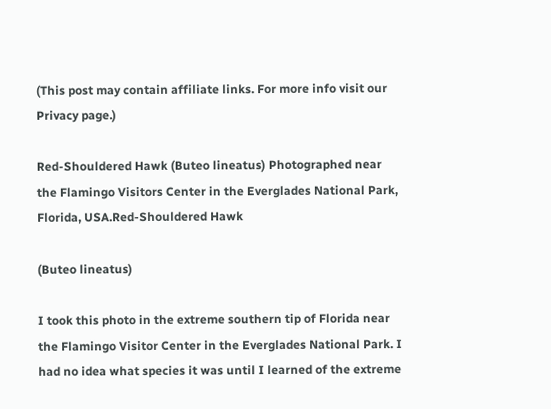(This post may contain affiliate links. For more info visit our Privacy page.)

Red-Shouldered Hawk (Buteo lineatus) Photographed near the Flamingo Visitors Center in the Everglades National Park, Florida, USA.Red-Shouldered Hawk

(Buteo lineatus)

I took this photo in the extreme southern tip of Florida near the Flamingo Visitor Center in the Everglades National Park. I had no idea what species it was until I learned of the extreme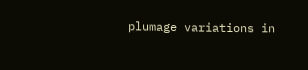plumage variations in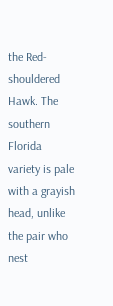the Red-shouldered Hawk. The southern Florida variety is pale with a grayish head, unlike the pair who nest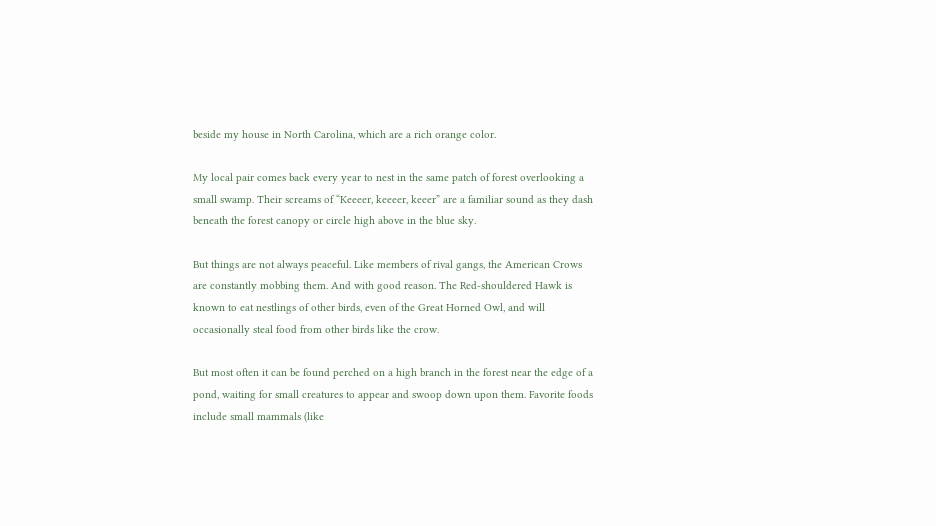beside my house in North Carolina, which are a rich orange color.

My local pair comes back every year to nest in the same patch of forest overlooking a small swamp. Their screams of “Keeeer, keeeer, keeer” are a familiar sound as they dash beneath the forest canopy or circle high above in the blue sky.

But things are not always peaceful. Like members of rival gangs, the American Crows are constantly mobbing them. And with good reason. The Red-shouldered Hawk is known to eat nestlings of other birds, even of the Great Horned Owl, and will occasionally steal food from other birds like the crow.

But most often it can be found perched on a high branch in the forest near the edge of a pond, waiting for small creatures to appear and swoop down upon them. Favorite foods include small mammals (like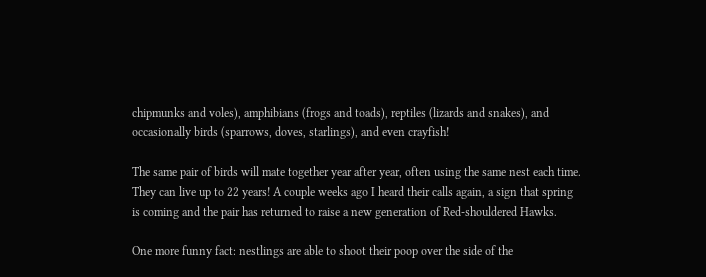chipmunks and voles), amphibians (frogs and toads), reptiles (lizards and snakes), and occasionally birds (sparrows, doves, starlings), and even crayfish!

The same pair of birds will mate together year after year, often using the same nest each time. They can live up to 22 years! A couple weeks ago I heard their calls again, a sign that spring is coming and the pair has returned to raise a new generation of Red-shouldered Hawks.

One more funny fact: nestlings are able to shoot their poop over the side of the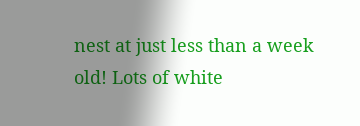nest at just less than a week old! Lots of white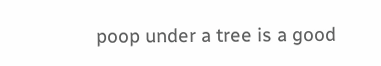poop under a tree is a good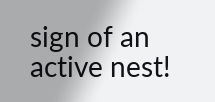sign of an active nest!